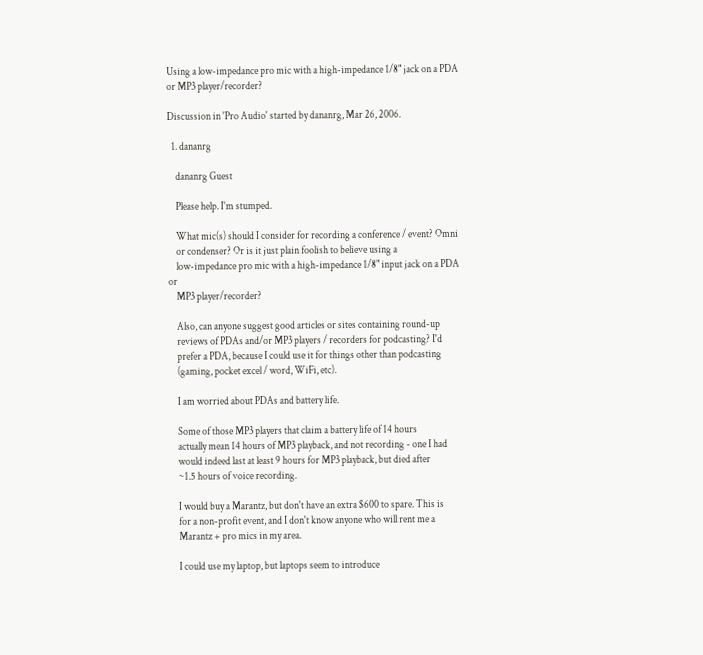Using a low-impedance pro mic with a high-impedance 1/8" jack on a PDA or MP3 player/recorder?

Discussion in 'Pro Audio' started by dananrg, Mar 26, 2006.

  1. dananrg

    dananrg Guest

    Please help. I'm stumped.

    What mic(s) should I consider for recording a conference / event? Omni
    or condenser? Or is it just plain foolish to believe using a
    low-impedance pro mic with a high-impedance 1/8" input jack on a PDA or
    MP3 player/recorder?

    Also, can anyone suggest good articles or sites containing round-up
    reviews of PDAs and/or MP3 players / recorders for podcasting? I'd
    prefer a PDA, because I could use it for things other than podcasting
    (gaming, pocket excel / word, WiFi, etc).

    I am worried about PDAs and battery life.

    Some of those MP3 players that claim a battery life of 14 hours
    actually mean 14 hours of MP3 playback, and not recording - one I had
    would indeed last at least 9 hours for MP3 playback, but died after
    ~1.5 hours of voice recording.

    I would buy a Marantz, but don't have an extra $600 to spare. This is
    for a non-profit event, and I don't know anyone who will rent me a
    Marantz + pro mics in my area.

    I could use my laptop, but laptops seem to introduce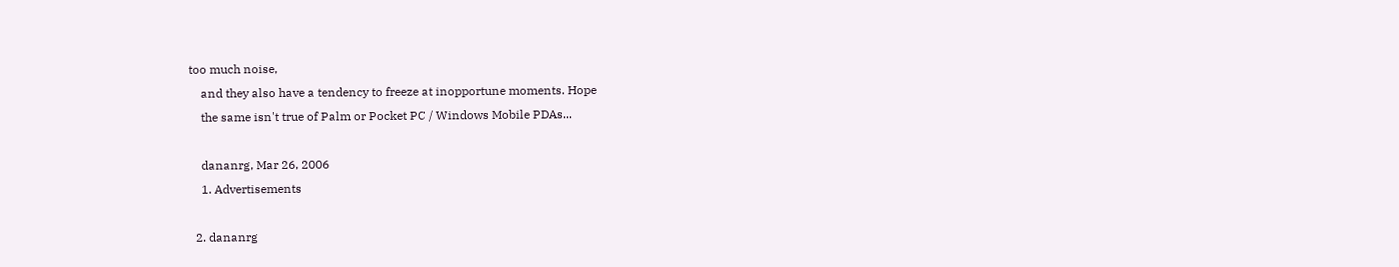too much noise,
    and they also have a tendency to freeze at inopportune moments. Hope
    the same isn't true of Palm or Pocket PC / Windows Mobile PDAs...

    dananrg, Mar 26, 2006
    1. Advertisements

  2. dananrg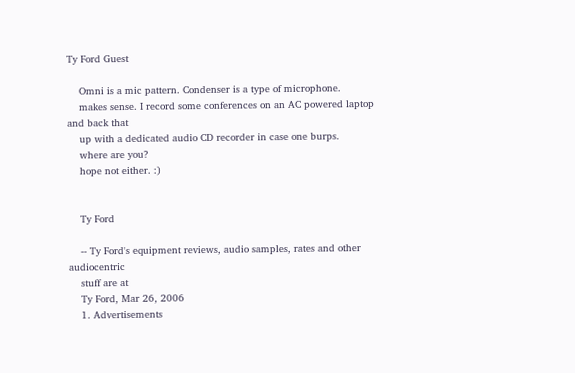Ty Ford Guest

    Omni is a mic pattern. Condenser is a type of microphone.
    makes sense. I record some conferences on an AC powered laptop and back that
    up with a dedicated audio CD recorder in case one burps.
    where are you?
    hope not either. :)


    Ty Ford

    -- Ty Ford's equipment reviews, audio samples, rates and other audiocentric
    stuff are at
    Ty Ford, Mar 26, 2006
    1. Advertisements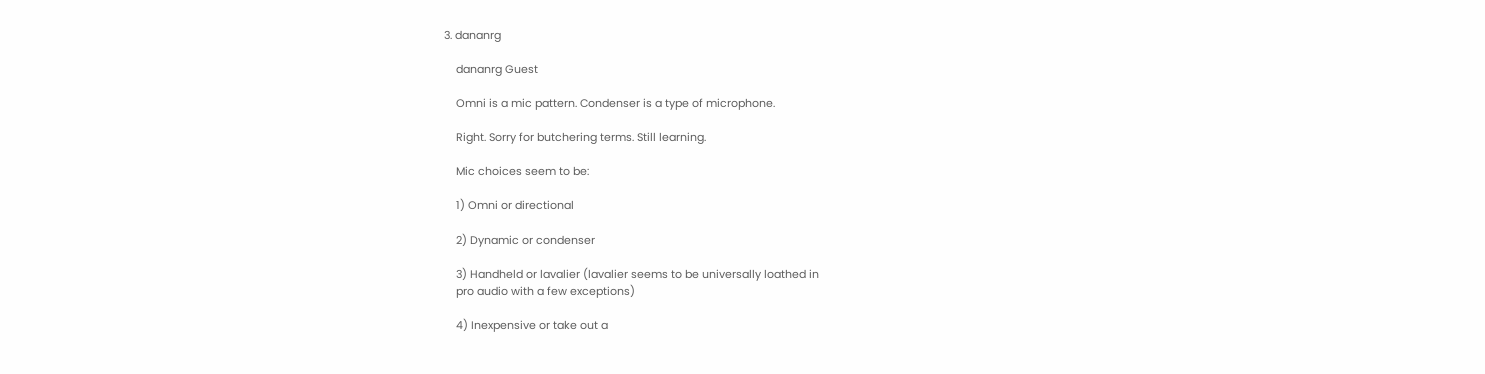3. dananrg

    dananrg Guest

    Omni is a mic pattern. Condenser is a type of microphone.

    Right. Sorry for butchering terms. Still learning.

    Mic choices seem to be:

    1) Omni or directional

    2) Dynamic or condenser

    3) Handheld or lavalier (lavalier seems to be universally loathed in
    pro audio with a few exceptions)

    4) Inexpensive or take out a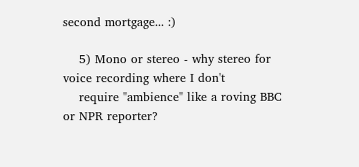second mortgage... :)

    5) Mono or stereo - why stereo for voice recording where I don't
    require "ambience" like a roving BBC or NPR reporter?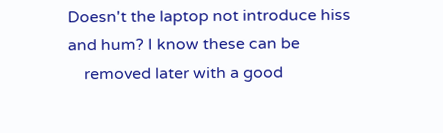Doesn't the laptop not introduce hiss and hum? I know these can be
    removed later with a good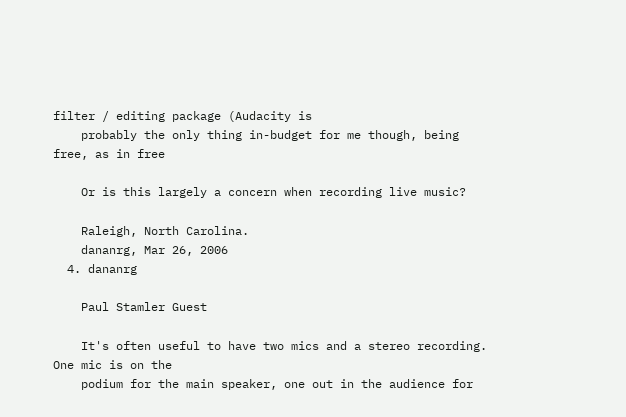filter / editing package (Audacity is
    probably the only thing in-budget for me though, being free, as in free

    Or is this largely a concern when recording live music?

    Raleigh, North Carolina.
    dananrg, Mar 26, 2006
  4. dananrg

    Paul Stamler Guest

    It's often useful to have two mics and a stereo recording. One mic is on the
    podium for the main speaker, one out in the audience for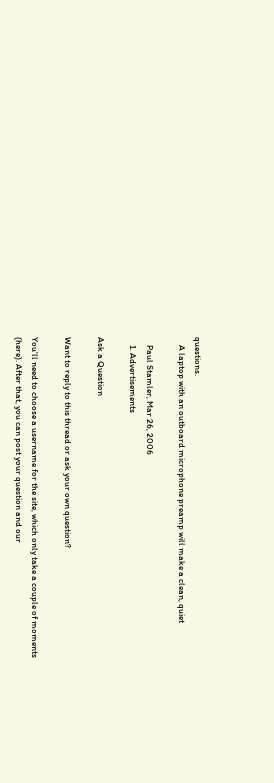questions.
    A laptop with an outboard microphone preamp will make a clean, quiet

    Paul Stamler, Mar 26, 2006
    1. Advertisements

Ask a Question

Want to reply to this thread or ask your own question?

You'll need to choose a username for the site, which only take a couple of moments (here). After that, you can post your question and our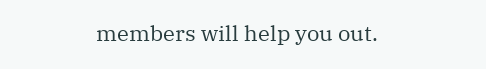members will help you out.